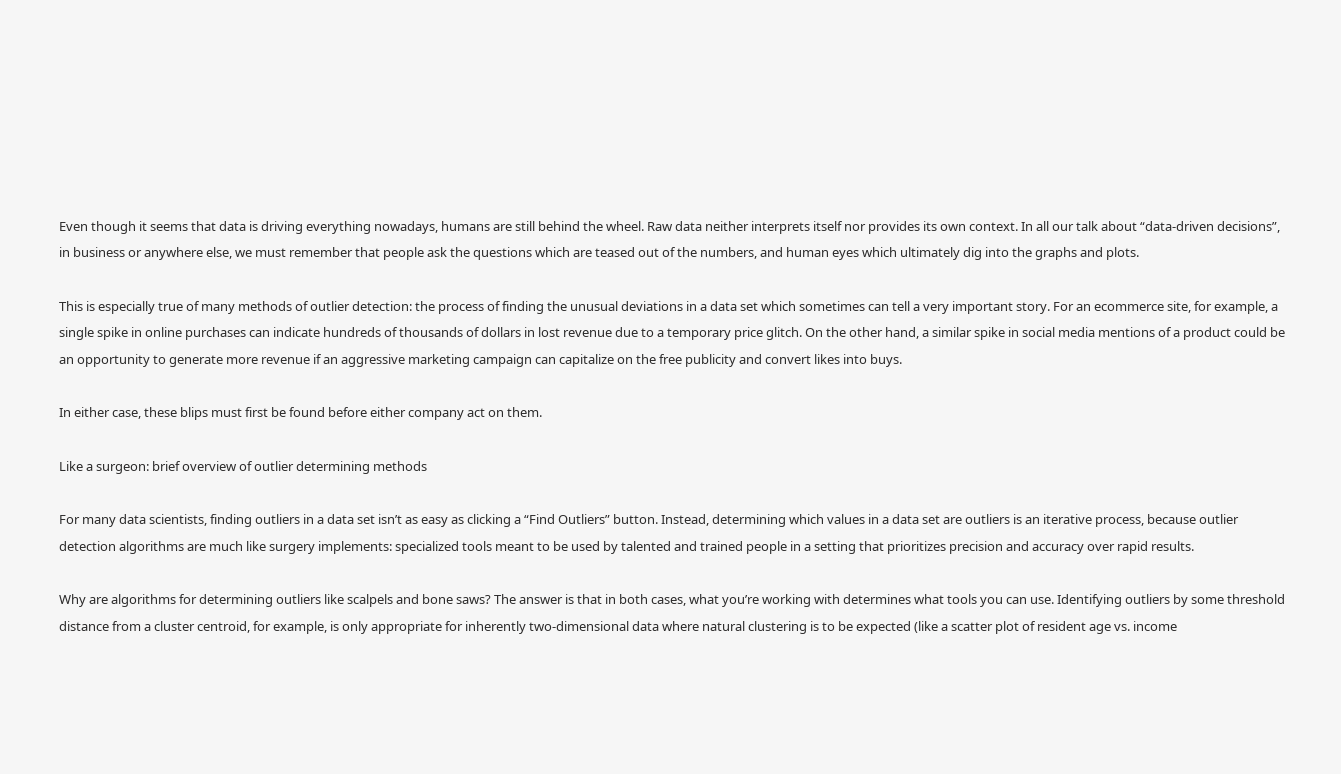Even though it seems that data is driving everything nowadays, humans are still behind the wheel. Raw data neither interprets itself nor provides its own context. In all our talk about “data-driven decisions”, in business or anywhere else, we must remember that people ask the questions which are teased out of the numbers, and human eyes which ultimately dig into the graphs and plots.

This is especially true of many methods of outlier detection: the process of finding the unusual deviations in a data set which sometimes can tell a very important story. For an ecommerce site, for example, a single spike in online purchases can indicate hundreds of thousands of dollars in lost revenue due to a temporary price glitch. On the other hand, a similar spike in social media mentions of a product could be an opportunity to generate more revenue if an aggressive marketing campaign can capitalize on the free publicity and convert likes into buys.

In either case, these blips must first be found before either company act on them.

Like a surgeon: brief overview of outlier determining methods

For many data scientists, finding outliers in a data set isn’t as easy as clicking a “Find Outliers” button. Instead, determining which values in a data set are outliers is an iterative process, because outlier detection algorithms are much like surgery implements: specialized tools meant to be used by talented and trained people in a setting that prioritizes precision and accuracy over rapid results.

Why are algorithms for determining outliers like scalpels and bone saws? The answer is that in both cases, what you’re working with determines what tools you can use. Identifying outliers by some threshold distance from a cluster centroid, for example, is only appropriate for inherently two-dimensional data where natural clustering is to be expected (like a scatter plot of resident age vs. income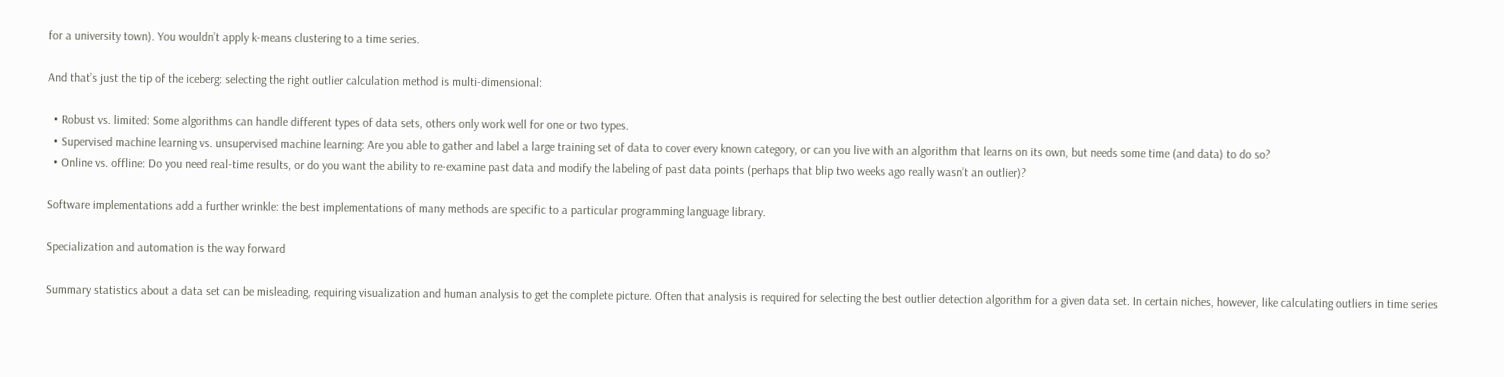for a university town). You wouldn’t apply k-means clustering to a time series.

And that’s just the tip of the iceberg: selecting the right outlier calculation method is multi-dimensional:

  • Robust vs. limited: Some algorithms can handle different types of data sets, others only work well for one or two types.
  • Supervised machine learning vs. unsupervised machine learning: Are you able to gather and label a large training set of data to cover every known category, or can you live with an algorithm that learns on its own, but needs some time (and data) to do so?
  • Online vs. offline: Do you need real-time results, or do you want the ability to re-examine past data and modify the labeling of past data points (perhaps that blip two weeks ago really wasn’t an outlier)?

Software implementations add a further wrinkle: the best implementations of many methods are specific to a particular programming language library.

Specialization and automation is the way forward

Summary statistics about a data set can be misleading, requiring visualization and human analysis to get the complete picture. Often that analysis is required for selecting the best outlier detection algorithm for a given data set. In certain niches, however, like calculating outliers in time series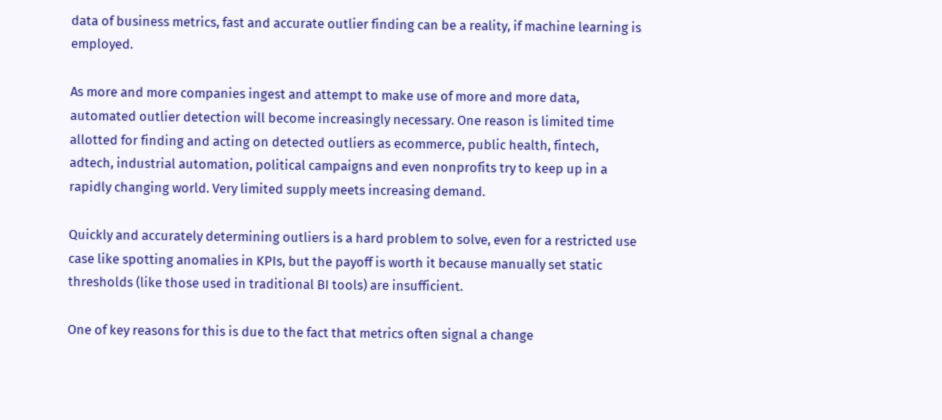data of business metrics, fast and accurate outlier finding can be a reality, if machine learning is employed.

As more and more companies ingest and attempt to make use of more and more data, automated outlier detection will become increasingly necessary. One reason is limited time allotted for finding and acting on detected outliers as ecommerce, public health, fintech, adtech, industrial automation, political campaigns and even nonprofits try to keep up in a rapidly changing world. Very limited supply meets increasing demand.

Quickly and accurately determining outliers is a hard problem to solve, even for a restricted use case like spotting anomalies in KPIs, but the payoff is worth it because manually set static thresholds (like those used in traditional BI tools) are insufficient.

One of key reasons for this is due to the fact that metrics often signal a change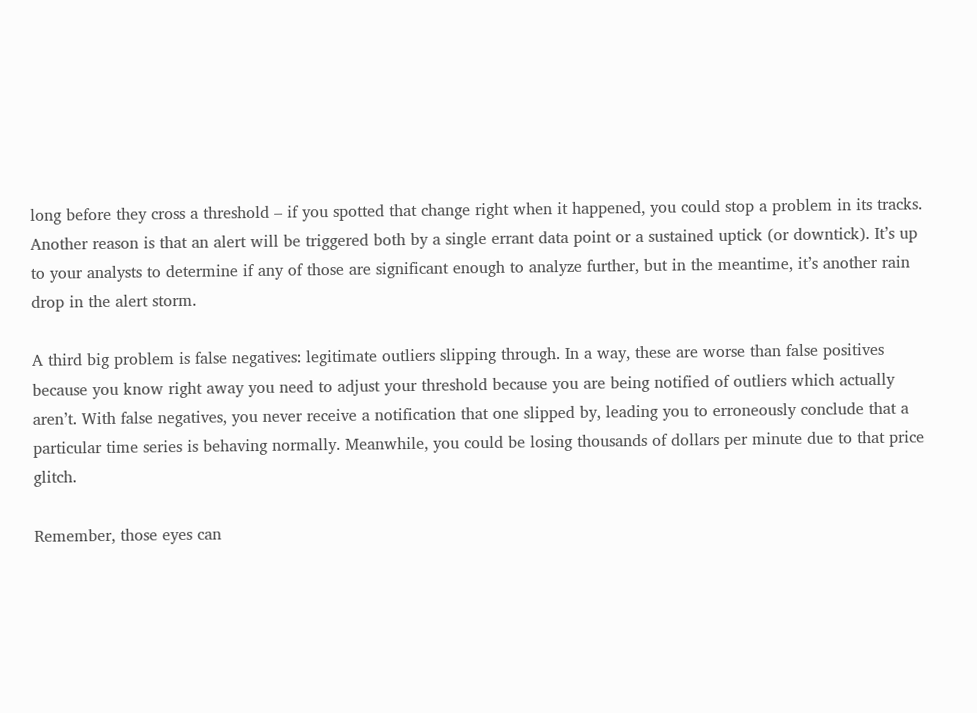long before they cross a threshold – if you spotted that change right when it happened, you could stop a problem in its tracks. Another reason is that an alert will be triggered both by a single errant data point or a sustained uptick (or downtick). It’s up to your analysts to determine if any of those are significant enough to analyze further, but in the meantime, it’s another rain drop in the alert storm.

A third big problem is false negatives: legitimate outliers slipping through. In a way, these are worse than false positives because you know right away you need to adjust your threshold because you are being notified of outliers which actually aren’t. With false negatives, you never receive a notification that one slipped by, leading you to erroneously conclude that a particular time series is behaving normally. Meanwhile, you could be losing thousands of dollars per minute due to that price glitch.

Remember, those eyes can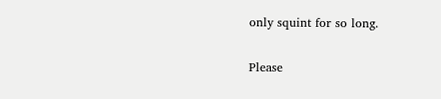only squint for so long.


Please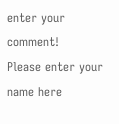enter your comment!
Please enter your name here